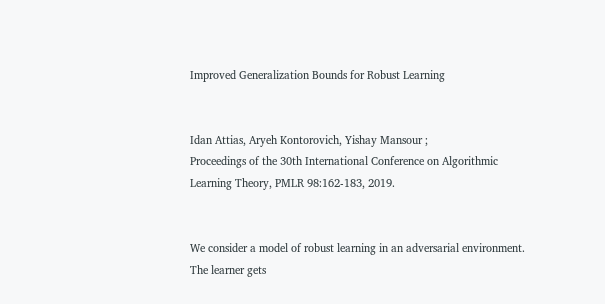Improved Generalization Bounds for Robust Learning


Idan Attias, Aryeh Kontorovich, Yishay Mansour ;
Proceedings of the 30th International Conference on Algorithmic Learning Theory, PMLR 98:162-183, 2019.


We consider a model of robust learning in an adversarial environment. The learner gets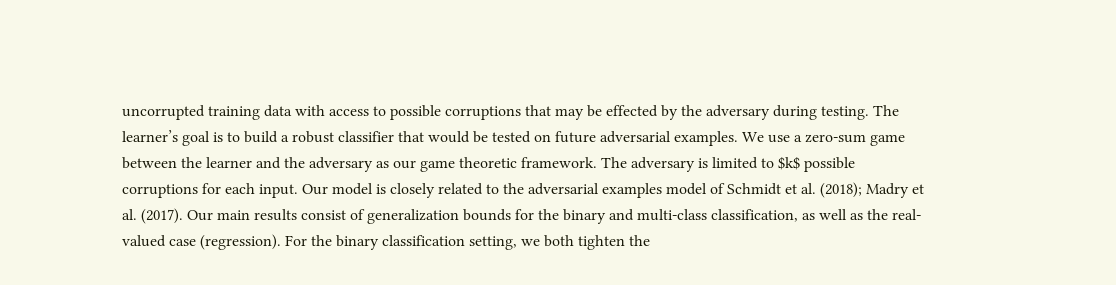uncorrupted training data with access to possible corruptions that may be effected by the adversary during testing. The learner’s goal is to build a robust classifier that would be tested on future adversarial examples. We use a zero-sum game between the learner and the adversary as our game theoretic framework. The adversary is limited to $k$ possible corruptions for each input. Our model is closely related to the adversarial examples model of Schmidt et al. (2018); Madry et al. (2017). Our main results consist of generalization bounds for the binary and multi-class classification, as well as the real-valued case (regression). For the binary classification setting, we both tighten the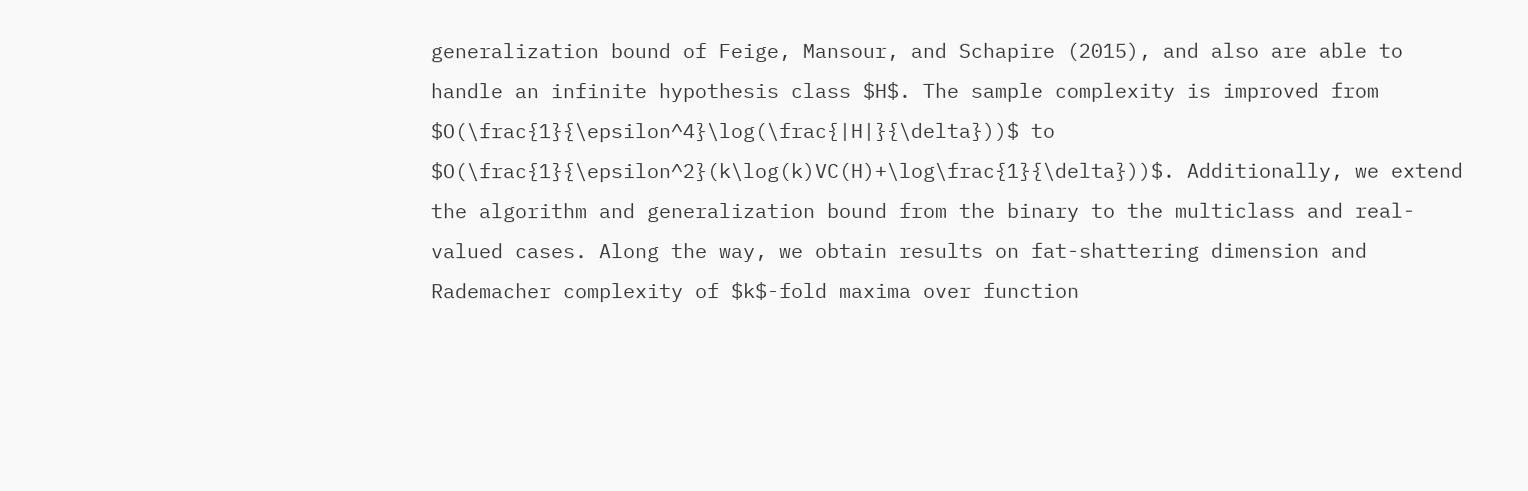generalization bound of Feige, Mansour, and Schapire (2015), and also are able to handle an infinite hypothesis class $H$. The sample complexity is improved from $O(\frac{1}{\epsilon^4}\log(\frac{|H|}{\delta}))$ to $O(\frac{1}{\epsilon^2}(k\log(k)VC(H)+\log\frac{1}{\delta}))$. Additionally, we extend the algorithm and generalization bound from the binary to the multiclass and real-valued cases. Along the way, we obtain results on fat-shattering dimension and Rademacher complexity of $k$-fold maxima over function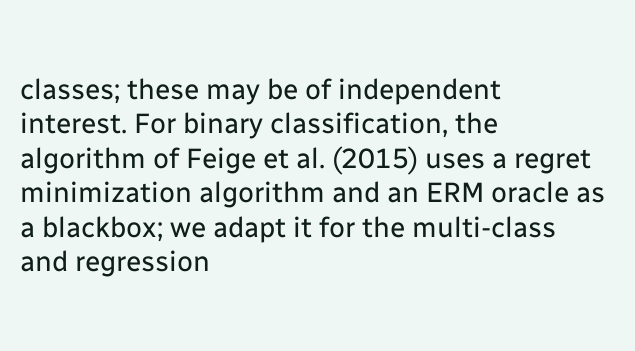classes; these may be of independent interest. For binary classification, the algorithm of Feige et al. (2015) uses a regret minimization algorithm and an ERM oracle as a blackbox; we adapt it for the multi-class and regression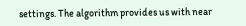settings. The algorithm provides us with near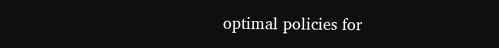optimal policies for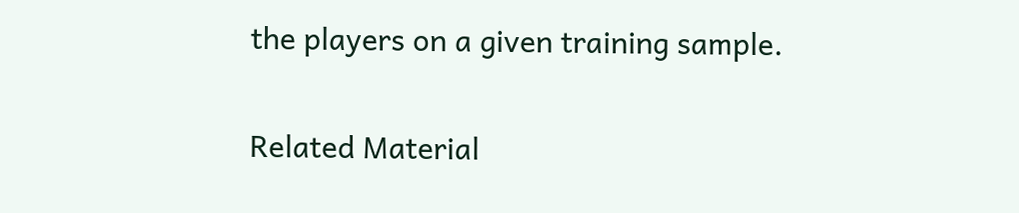the players on a given training sample.

Related Material